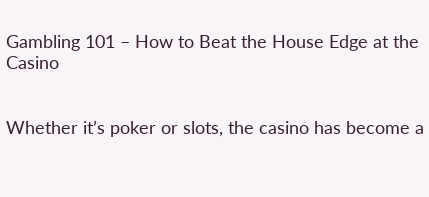Gambling 101 – How to Beat the House Edge at the Casino


Whether it’s poker or slots, the casino has become a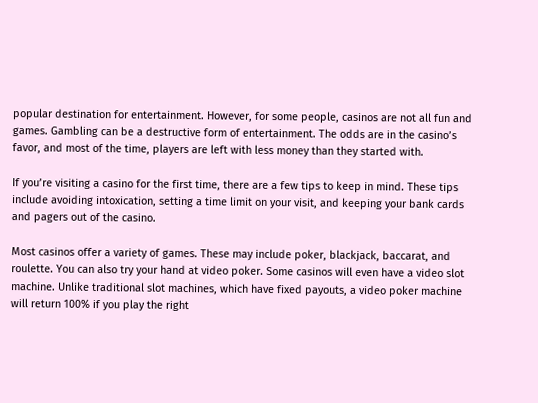popular destination for entertainment. However, for some people, casinos are not all fun and games. Gambling can be a destructive form of entertainment. The odds are in the casino’s favor, and most of the time, players are left with less money than they started with.

If you’re visiting a casino for the first time, there are a few tips to keep in mind. These tips include avoiding intoxication, setting a time limit on your visit, and keeping your bank cards and pagers out of the casino.

Most casinos offer a variety of games. These may include poker, blackjack, baccarat, and roulette. You can also try your hand at video poker. Some casinos will even have a video slot machine. Unlike traditional slot machines, which have fixed payouts, a video poker machine will return 100% if you play the right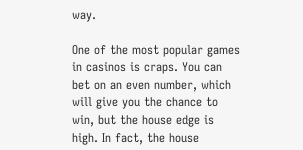way.

One of the most popular games in casinos is craps. You can bet on an even number, which will give you the chance to win, but the house edge is high. In fact, the house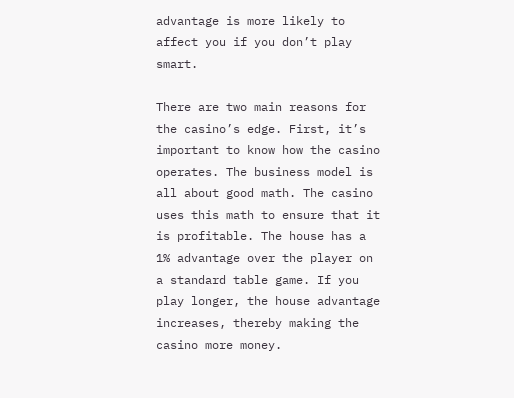advantage is more likely to affect you if you don’t play smart.

There are two main reasons for the casino’s edge. First, it’s important to know how the casino operates. The business model is all about good math. The casino uses this math to ensure that it is profitable. The house has a 1% advantage over the player on a standard table game. If you play longer, the house advantage increases, thereby making the casino more money.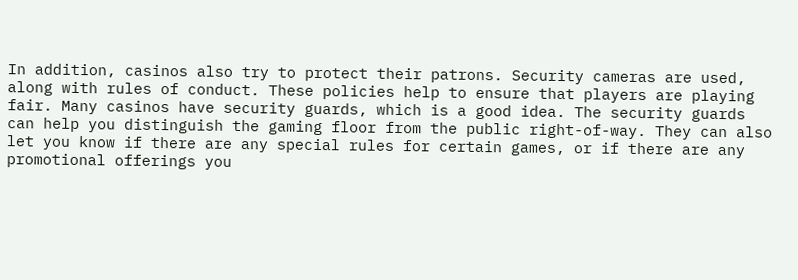In addition, casinos also try to protect their patrons. Security cameras are used, along with rules of conduct. These policies help to ensure that players are playing fair. Many casinos have security guards, which is a good idea. The security guards can help you distinguish the gaming floor from the public right-of-way. They can also let you know if there are any special rules for certain games, or if there are any promotional offerings you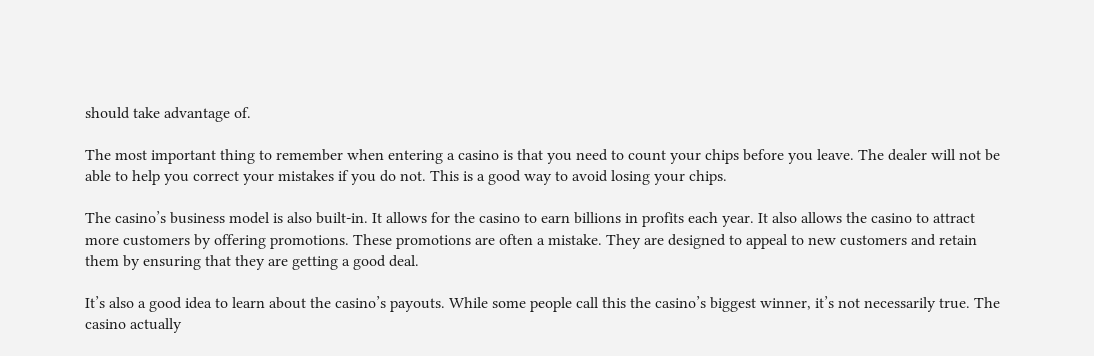should take advantage of.

The most important thing to remember when entering a casino is that you need to count your chips before you leave. The dealer will not be able to help you correct your mistakes if you do not. This is a good way to avoid losing your chips.

The casino’s business model is also built-in. It allows for the casino to earn billions in profits each year. It also allows the casino to attract more customers by offering promotions. These promotions are often a mistake. They are designed to appeal to new customers and retain them by ensuring that they are getting a good deal.

It’s also a good idea to learn about the casino’s payouts. While some people call this the casino’s biggest winner, it’s not necessarily true. The casino actually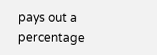pays out a percentage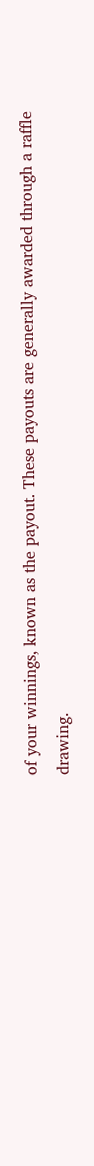of your winnings, known as the payout. These payouts are generally awarded through a raffle drawing.